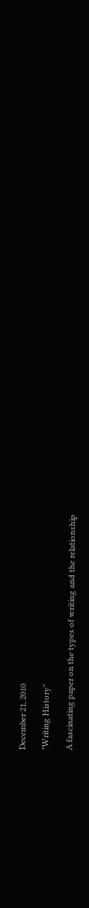December 21, 2010

"Writing History"

A fascinating paper on the types of writing and the relationship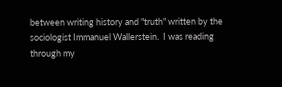between writing history and "truth" written by the sociologist Immanuel Wallerstein.  I was reading through my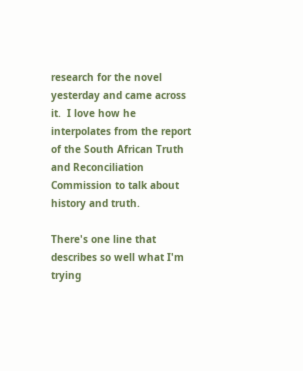research for the novel yesterday and came across it.  I love how he interpolates from the report of the South African Truth and Reconciliation Commission to talk about history and truth.

There's one line that describes so well what I'm trying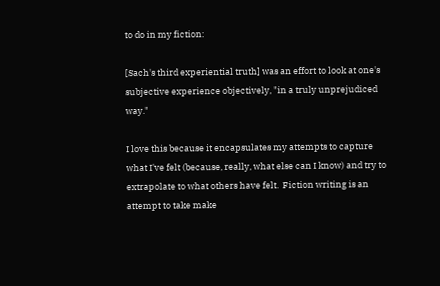to do in my fiction:

[Sach's third experiential truth] was an effort to look at one's subjective experience objectively, "in a truly unprejudiced way."

I love this because it encapsulates my attempts to capture what I've felt (because, really, what else can I know) and try to extrapolate to what others have felt.  Fiction writing is an attempt to take make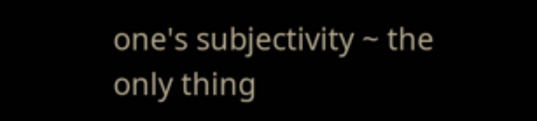one's subjectivity ~ the only thing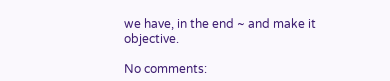we have, in the end ~ and make it objective.

No comments: